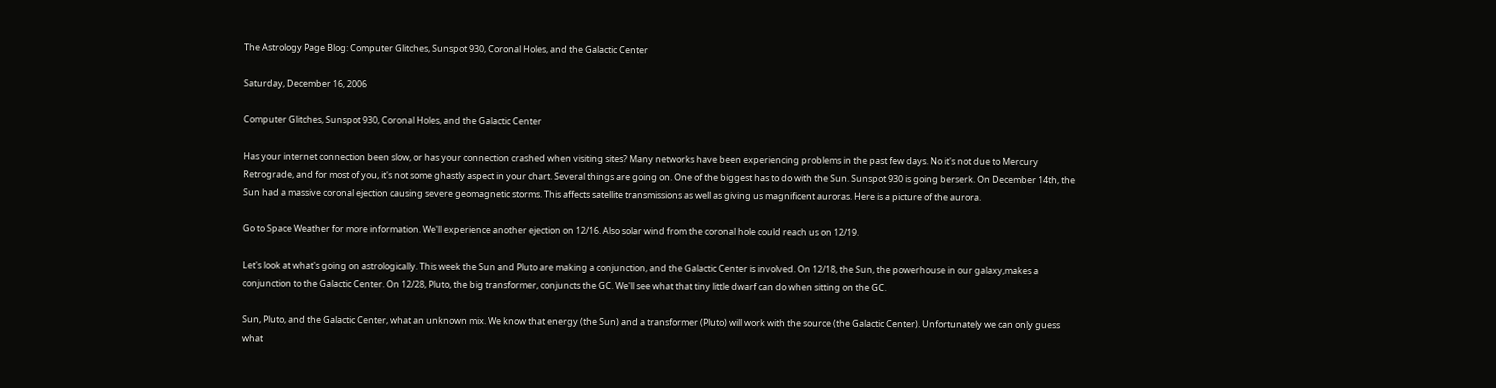The Astrology Page Blog: Computer Glitches, Sunspot 930, Coronal Holes, and the Galactic Center

Saturday, December 16, 2006

Computer Glitches, Sunspot 930, Coronal Holes, and the Galactic Center

Has your internet connection been slow, or has your connection crashed when visiting sites? Many networks have been experiencing problems in the past few days. No it's not due to Mercury Retrograde, and for most of you, it's not some ghastly aspect in your chart. Several things are going on. One of the biggest has to do with the Sun. Sunspot 930 is going berserk. On December 14th, the Sun had a massive coronal ejection causing severe geomagnetic storms. This affects satellite transmissions as well as giving us magnificent auroras. Here is a picture of the aurora.

Go to Space Weather for more information. We'll experience another ejection on 12/16. Also solar wind from the coronal hole could reach us on 12/19.

Let's look at what's going on astrologically. This week the Sun and Pluto are making a conjunction, and the Galactic Center is involved. On 12/18, the Sun, the powerhouse in our galaxy,makes a conjunction to the Galactic Center. On 12/28, Pluto, the big transformer, conjuncts the GC. We'll see what that tiny little dwarf can do when sitting on the GC.

Sun, Pluto, and the Galactic Center, what an unknown mix. We know that energy (the Sun) and a transformer (Pluto) will work with the source (the Galactic Center). Unfortunately we can only guess what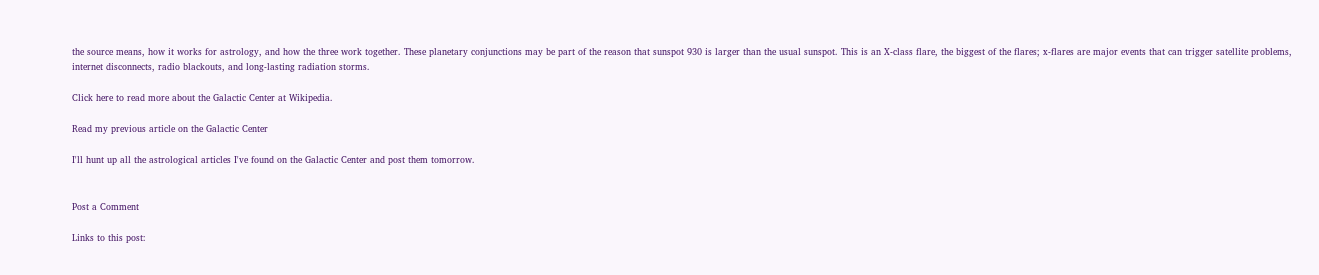the source means, how it works for astrology, and how the three work together. These planetary conjunctions may be part of the reason that sunspot 930 is larger than the usual sunspot. This is an X-class flare, the biggest of the flares; x-flares are major events that can trigger satellite problems, internet disconnects, radio blackouts, and long-lasting radiation storms.

Click here to read more about the Galactic Center at Wikipedia.

Read my previous article on the Galactic Center

I'll hunt up all the astrological articles I've found on the Galactic Center and post them tomorrow.


Post a Comment

Links to this post: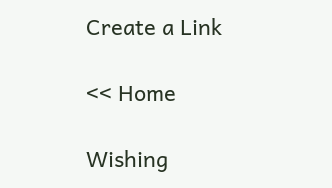Create a Link

<< Home

Wishing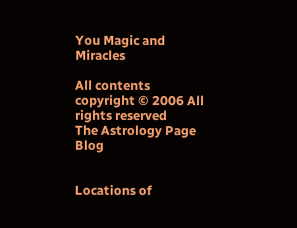You Magic and Miracles

All contents copyright © 2006 All rights reserved
The Astrology Page Blog


Locations of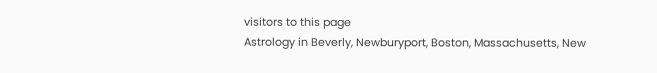visitors to this page
Astrology in Beverly, Newburyport, Boston, Massachusetts, New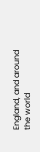England, and around the world